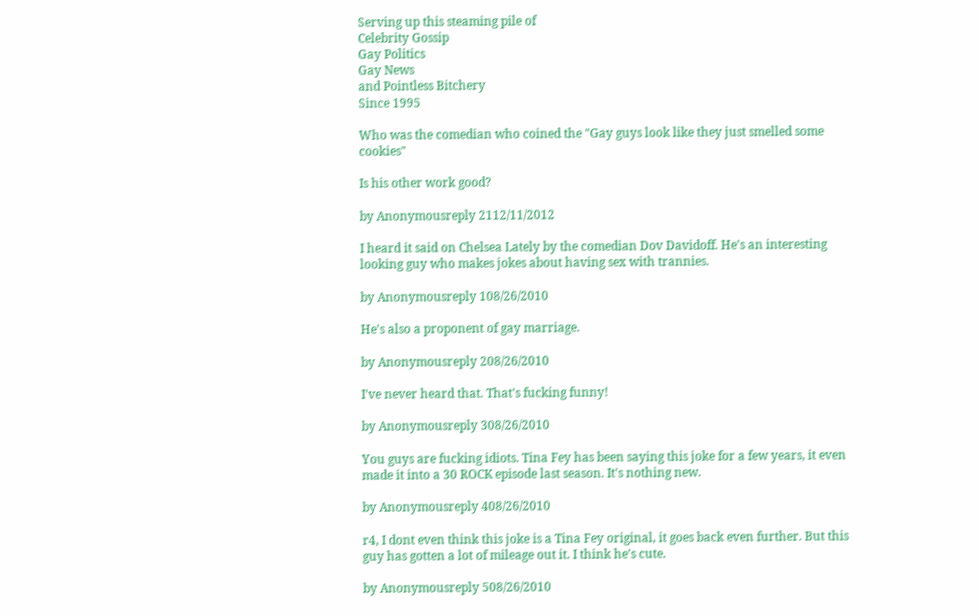Serving up this steaming pile of
Celebrity Gossip
Gay Politics
Gay News
and Pointless Bitchery
Since 1995

Who was the comedian who coined the "Gay guys look like they just smelled some cookies"

Is his other work good?

by Anonymousreply 2112/11/2012

I heard it said on Chelsea Lately by the comedian Dov Davidoff. He's an interesting looking guy who makes jokes about having sex with trannies.

by Anonymousreply 108/26/2010

He's also a proponent of gay marriage.

by Anonymousreply 208/26/2010

I've never heard that. That's fucking funny!

by Anonymousreply 308/26/2010

You guys are fucking idiots. Tina Fey has been saying this joke for a few years, it even made it into a 30 ROCK episode last season. It's nothing new.

by Anonymousreply 408/26/2010

r4, I dont even think this joke is a Tina Fey original, it goes back even further. But this guy has gotten a lot of mileage out it. I think he's cute.

by Anonymousreply 508/26/2010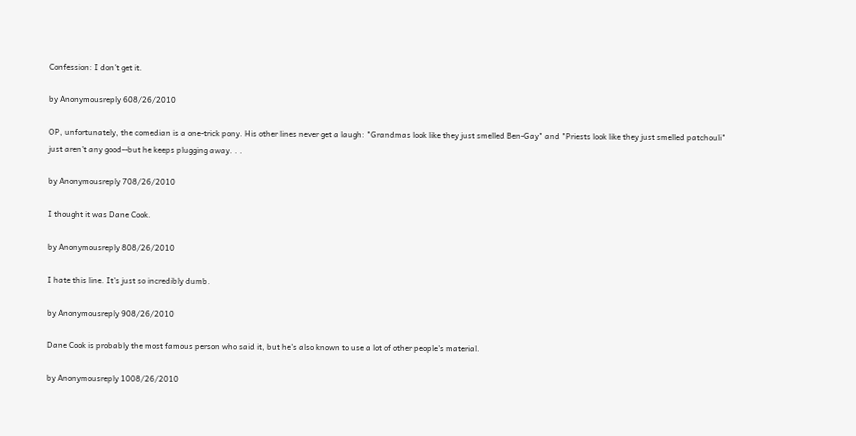Confession: I don't get it.

by Anonymousreply 608/26/2010

OP, unfortunately, the comedian is a one-trick pony. His other lines never get a laugh: "Grandmas look like they just smelled Ben-Gay" and "Priests look like they just smelled patchouli" just aren't any good--but he keeps plugging away. . .

by Anonymousreply 708/26/2010

I thought it was Dane Cook.

by Anonymousreply 808/26/2010

I hate this line. It's just so incredibly dumb.

by Anonymousreply 908/26/2010

Dane Cook is probably the most famous person who said it, but he's also known to use a lot of other people's material.

by Anonymousreply 1008/26/2010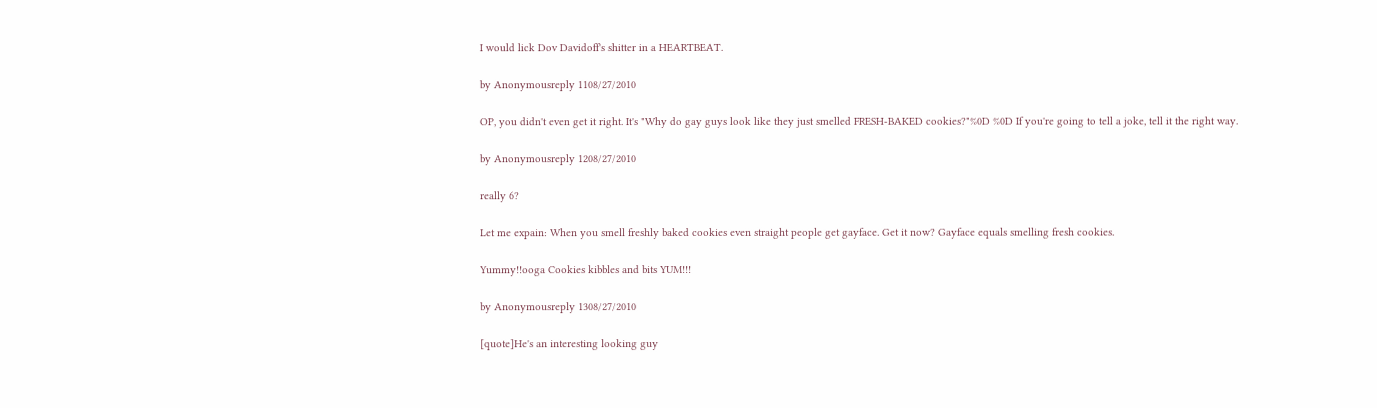I would lick Dov Davidoff's shitter in a HEARTBEAT.

by Anonymousreply 1108/27/2010

OP, you didn't even get it right. It's "Why do gay guys look like they just smelled FRESH-BAKED cookies?"%0D %0D If you're going to tell a joke, tell it the right way.

by Anonymousreply 1208/27/2010

really 6?

Let me expain: When you smell freshly baked cookies even straight people get gayface. Get it now? Gayface equals smelling fresh cookies.

Yummy!!ooga Cookies kibbles and bits YUM!!!

by Anonymousreply 1308/27/2010

[quote]He's an interesting looking guy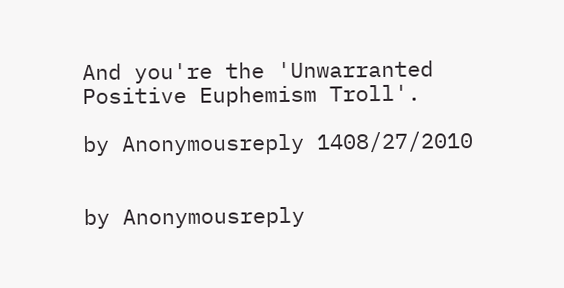And you're the 'Unwarranted Positive Euphemism Troll'.

by Anonymousreply 1408/27/2010


by Anonymousreply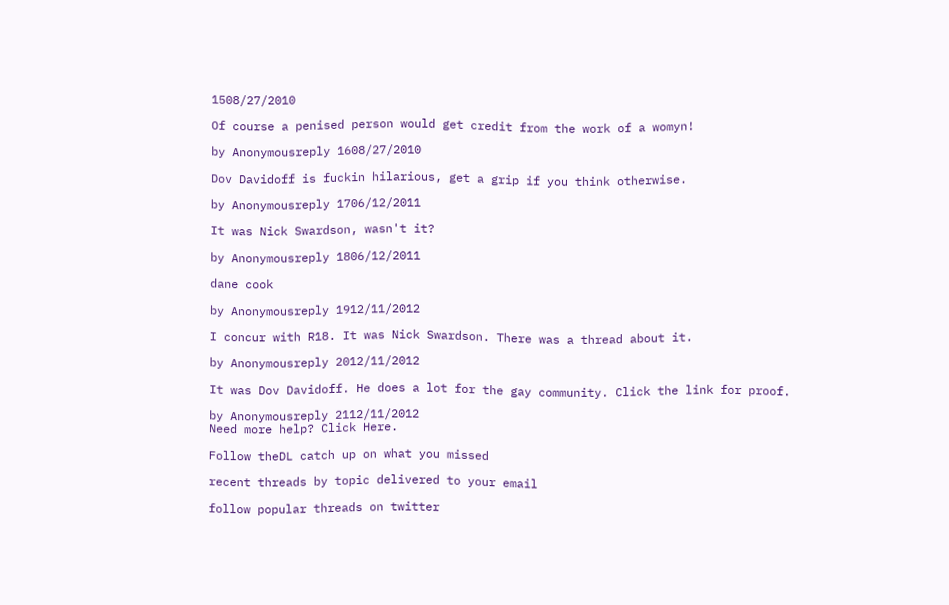1508/27/2010

Of course a penised person would get credit from the work of a womyn!

by Anonymousreply 1608/27/2010

Dov Davidoff is fuckin hilarious, get a grip if you think otherwise.

by Anonymousreply 1706/12/2011

It was Nick Swardson, wasn't it?

by Anonymousreply 1806/12/2011

dane cook

by Anonymousreply 1912/11/2012

I concur with R18. It was Nick Swardson. There was a thread about it.

by Anonymousreply 2012/11/2012

It was Dov Davidoff. He does a lot for the gay community. Click the link for proof.

by Anonymousreply 2112/11/2012
Need more help? Click Here.

Follow theDL catch up on what you missed

recent threads by topic delivered to your email

follow popular threads on twitter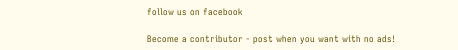follow us on facebook

Become a contributor - post when you want with no ads!